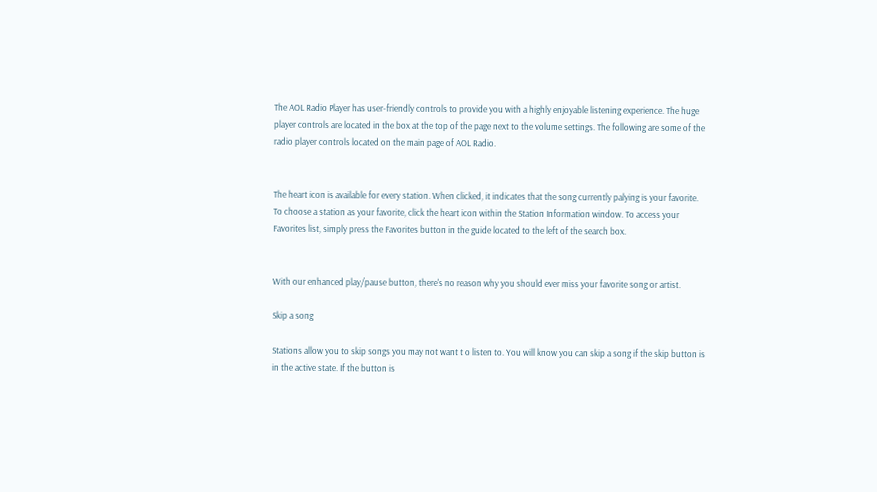The AOL Radio Player has user-friendly controls to provide you with a highly enjoyable listening experience. The huge player controls are located in the box at the top of the page next to the volume settings. The following are some of the radio player controls located on the main page of AOL Radio.


The heart icon is available for every station. When clicked, it indicates that the song currently palying is your favorite. To choose a station as your favorite, click the heart icon within the Station Information window. To access your Favorites list, simply press the Favorites button in the guide located to the left of the search box.


With our enhanced play/pause button, there's no reason why you should ever miss your favorite song or artist.

Skip a song

Stations allow you to skip songs you may not want t o listen to. You will know you can skip a song if the skip button is in the active state. If the button is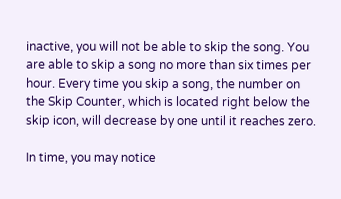inactive, you will not be able to skip the song. You are able to skip a song no more than six times per hour. Every time you skip a song, the number on the Skip Counter, which is located right below the skip icon, will decrease by one until it reaches zero.

In time, you may notice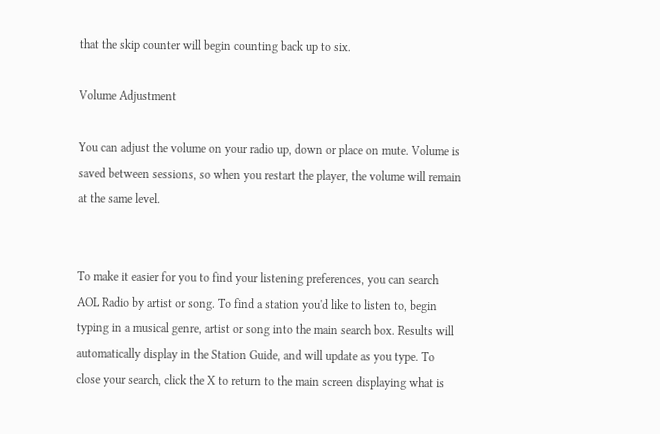that the skip counter will begin counting back up to six.

Volume Adjustment

You can adjust the volume on your radio up, down or place on mute. Volume is saved between sessions, so when you restart the player, the volume will remain at the same level.


To make it easier for you to find your listening preferences, you can search AOL Radio by artist or song. To find a station you'd like to listen to, begin typing in a musical genre, artist or song into the main search box. Results will automatically display in the Station Guide, and will update as you type. To close your search, click the X to return to the main screen displaying what is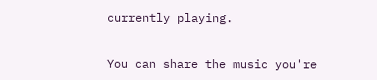currently playing.


You can share the music you're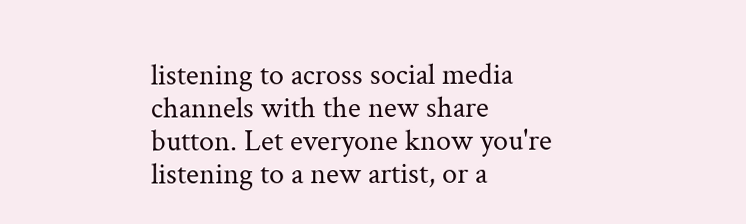listening to across social media channels with the new share button. Let everyone know you're listening to a new artist, or a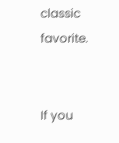classic favorite.


If you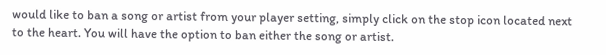would like to ban a song or artist from your player setting, simply click on the stop icon located next to the heart. You will have the option to ban either the song or artist.